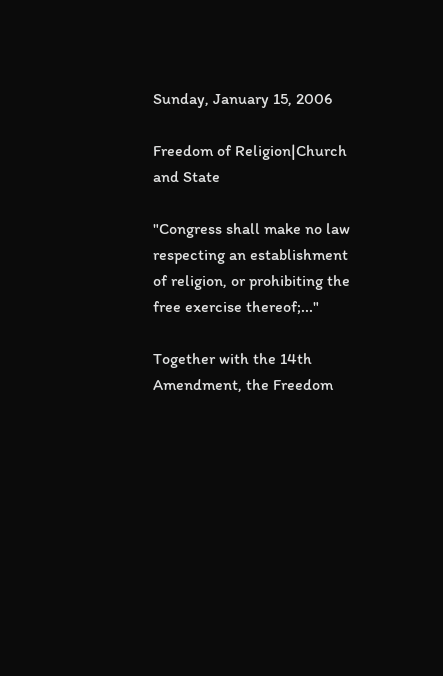Sunday, January 15, 2006

Freedom of Religion|Church and State

"Congress shall make no law respecting an establishment of religion, or prohibiting the free exercise thereof;..."

Together with the 14th Amendment, the Freedom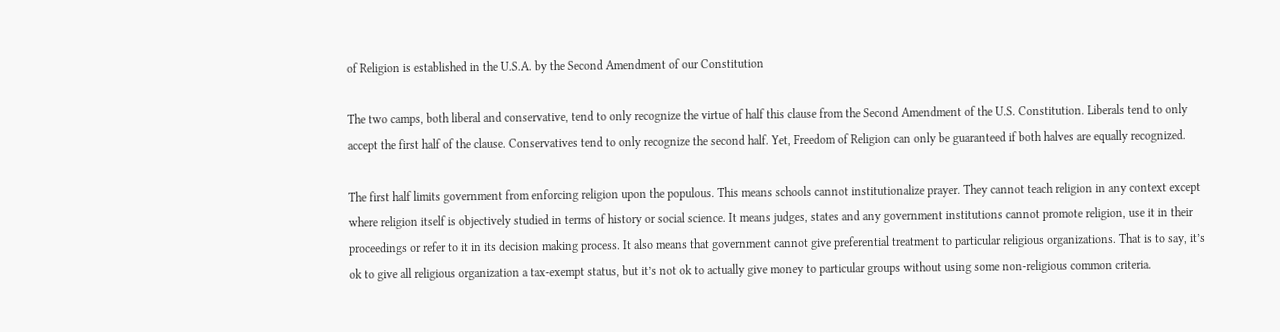of Religion is established in the U.S.A. by the Second Amendment of our Constitution

The two camps, both liberal and conservative, tend to only recognize the virtue of half this clause from the Second Amendment of the U.S. Constitution. Liberals tend to only accept the first half of the clause. Conservatives tend to only recognize the second half. Yet, Freedom of Religion can only be guaranteed if both halves are equally recognized.

The first half limits government from enforcing religion upon the populous. This means schools cannot institutionalize prayer. They cannot teach religion in any context except where religion itself is objectively studied in terms of history or social science. It means judges, states and any government institutions cannot promote religion, use it in their proceedings or refer to it in its decision making process. It also means that government cannot give preferential treatment to particular religious organizations. That is to say, it’s ok to give all religious organization a tax-exempt status, but it’s not ok to actually give money to particular groups without using some non-religious common criteria.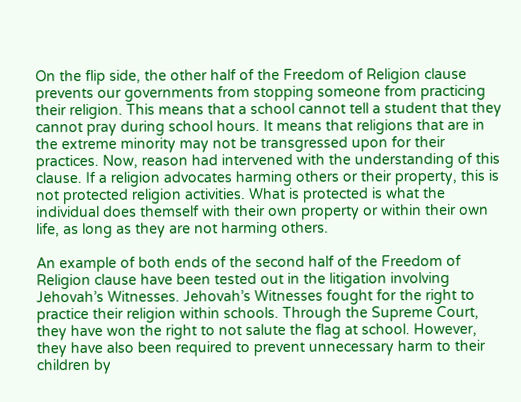On the flip side, the other half of the Freedom of Religion clause prevents our governments from stopping someone from practicing their religion. This means that a school cannot tell a student that they cannot pray during school hours. It means that religions that are in the extreme minority may not be transgressed upon for their practices. Now, reason had intervened with the understanding of this clause. If a religion advocates harming others or their property, this is not protected religion activities. What is protected is what the individual does themself with their own property or within their own life, as long as they are not harming others.

An example of both ends of the second half of the Freedom of Religion clause have been tested out in the litigation involving Jehovah’s Witnesses. Jehovah’s Witnesses fought for the right to practice their religion within schools. Through the Supreme Court, they have won the right to not salute the flag at school. However, they have also been required to prevent unnecessary harm to their children by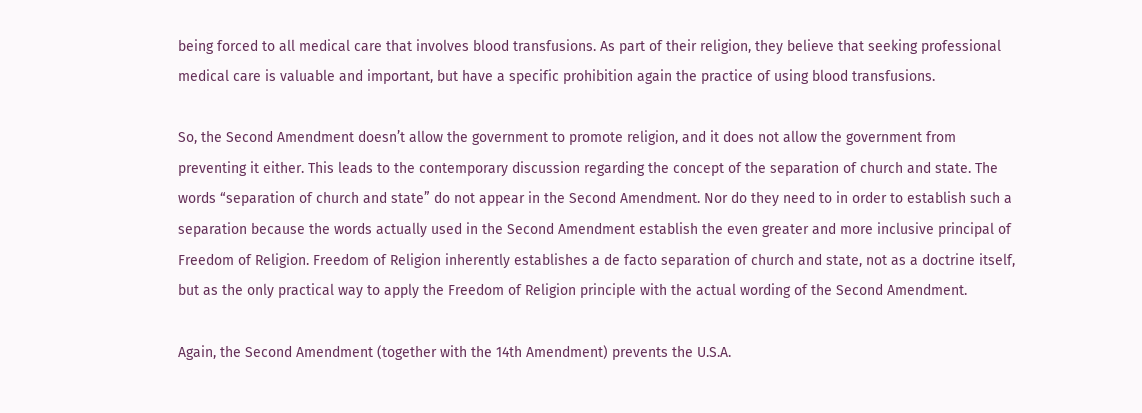being forced to all medical care that involves blood transfusions. As part of their religion, they believe that seeking professional medical care is valuable and important, but have a specific prohibition again the practice of using blood transfusions.

So, the Second Amendment doesn’t allow the government to promote religion, and it does not allow the government from preventing it either. This leads to the contemporary discussion regarding the concept of the separation of church and state. The words “separation of church and state” do not appear in the Second Amendment. Nor do they need to in order to establish such a separation because the words actually used in the Second Amendment establish the even greater and more inclusive principal of Freedom of Religion. Freedom of Religion inherently establishes a de facto separation of church and state, not as a doctrine itself, but as the only practical way to apply the Freedom of Religion principle with the actual wording of the Second Amendment.

Again, the Second Amendment (together with the 14th Amendment) prevents the U.S.A.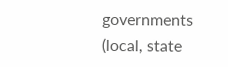governments (local, state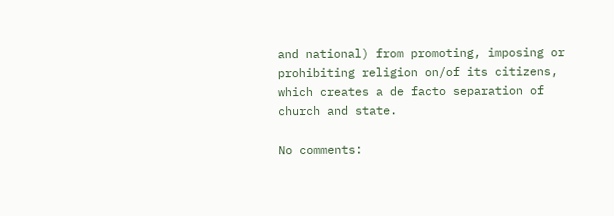and national) from promoting, imposing or prohibiting religion on/of its citizens, which creates a de facto separation of church and state.

No comments: